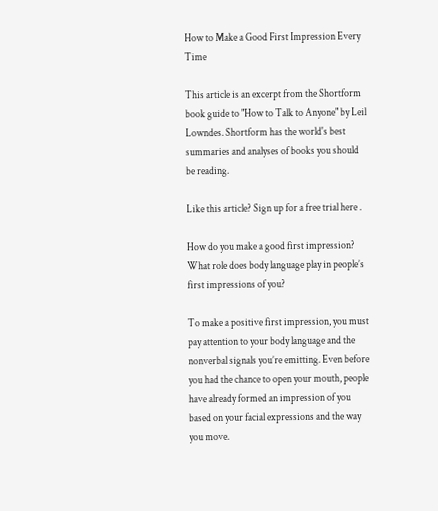How to Make a Good First Impression Every Time

This article is an excerpt from the Shortform book guide to "How to Talk to Anyone" by Leil Lowndes. Shortform has the world's best summaries and analyses of books you should be reading.

Like this article? Sign up for a free trial here .

How do you make a good first impression? What role does body language play in people’s first impressions of you?

To make a positive first impression, you must pay attention to your body language and the nonverbal signals you’re emitting. Even before you had the chance to open your mouth, people have already formed an impression of you based on your facial expressions and the way you move.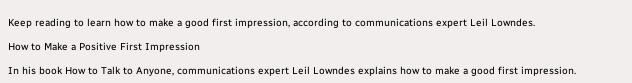Keep reading to learn how to make a good first impression, according to communications expert Leil Lowndes.

How to Make a Positive First Impression

In his book How to Talk to Anyone, communications expert Leil Lowndes explains how to make a good first impression.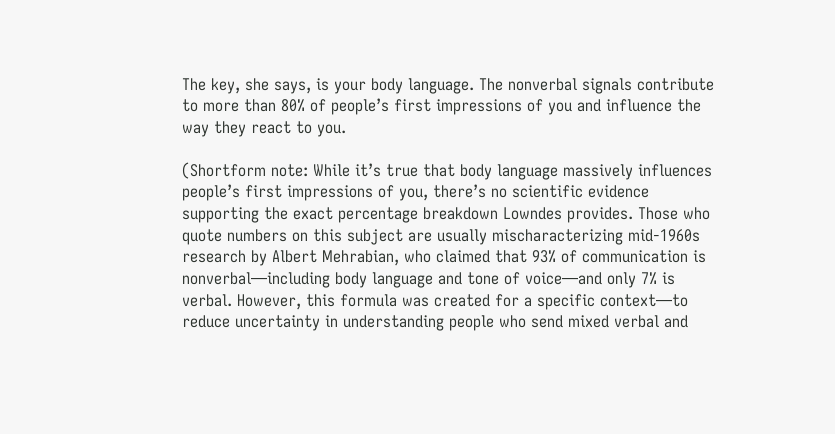The key, she says, is your body language. The nonverbal signals contribute to more than 80% of people’s first impressions of you and influence the way they react to you.

(Shortform note: While it’s true that body language massively influences people’s first impressions of you, there’s no scientific evidence supporting the exact percentage breakdown Lowndes provides. Those who quote numbers on this subject are usually mischaracterizing mid-1960s research by Albert Mehrabian, who claimed that 93% of communication is nonverbal—including body language and tone of voice—and only 7% is verbal. However, this formula was created for a specific context—to reduce uncertainty in understanding people who send mixed verbal and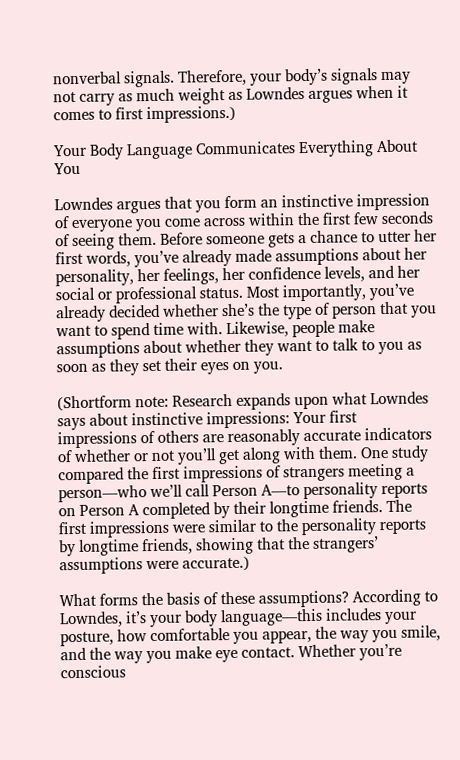nonverbal signals. Therefore, your body’s signals may not carry as much weight as Lowndes argues when it comes to first impressions.)

Your Body Language Communicates Everything About You

Lowndes argues that you form an instinctive impression of everyone you come across within the first few seconds of seeing them. Before someone gets a chance to utter her first words, you’ve already made assumptions about her personality, her feelings, her confidence levels, and her social or professional status. Most importantly, you’ve already decided whether she’s the type of person that you want to spend time with. Likewise, people make assumptions about whether they want to talk to you as soon as they set their eyes on you.

(Shortform note: Research expands upon what Lowndes says about instinctive impressions: Your first impressions of others are reasonably accurate indicators of whether or not you’ll get along with them. One study compared the first impressions of strangers meeting a person—who we’ll call Person A—to personality reports on Person A completed by their longtime friends. The first impressions were similar to the personality reports by longtime friends, showing that the strangers’ assumptions were accurate.)

What forms the basis of these assumptions? According to Lowndes, it’s your body language—this includes your posture, how comfortable you appear, the way you smile, and the way you make eye contact. Whether you’re conscious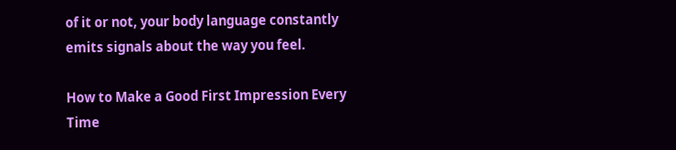of it or not, your body language constantly emits signals about the way you feel.

How to Make a Good First Impression Every Time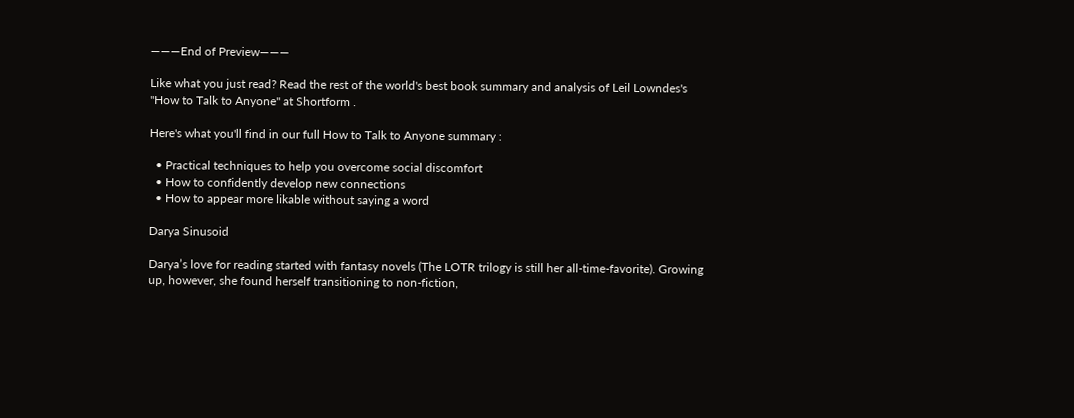———End of Preview———

Like what you just read? Read the rest of the world's best book summary and analysis of Leil Lowndes's "How to Talk to Anyone" at Shortform .

Here's what you'll find in our full How to Talk to Anyone summary :

  • Practical techniques to help you overcome social discomfort
  • How to confidently develop new connections
  • How to appear more likable without saying a word

Darya Sinusoid

Darya’s love for reading started with fantasy novels (The LOTR trilogy is still her all-time-favorite). Growing up, however, she found herself transitioning to non-fiction,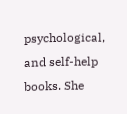psychological, and self-help books. She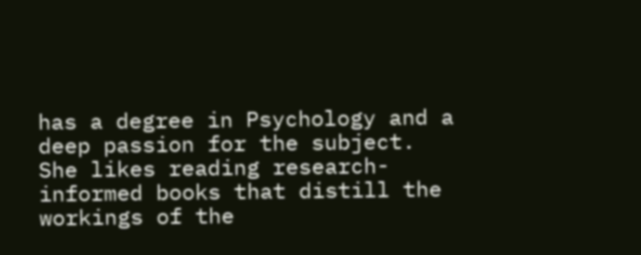has a degree in Psychology and a deep passion for the subject. She likes reading research-informed books that distill the workings of the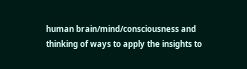human brain/mind/consciousness and thinking of ways to apply the insights to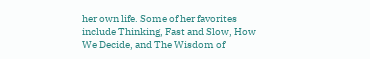her own life. Some of her favorites include Thinking, Fast and Slow, How We Decide, and The Wisdom of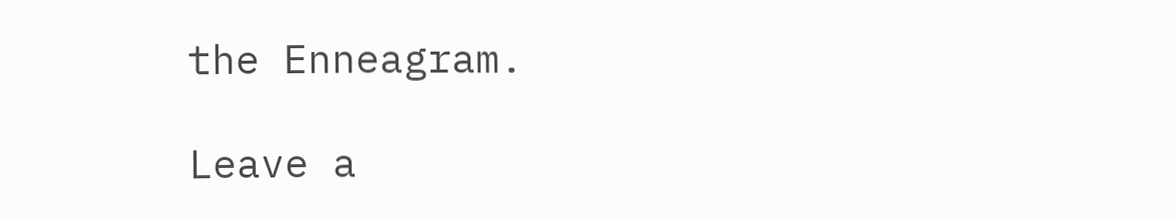the Enneagram.

Leave a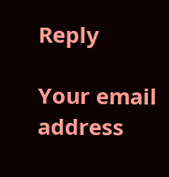Reply

Your email address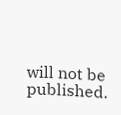will not be published.